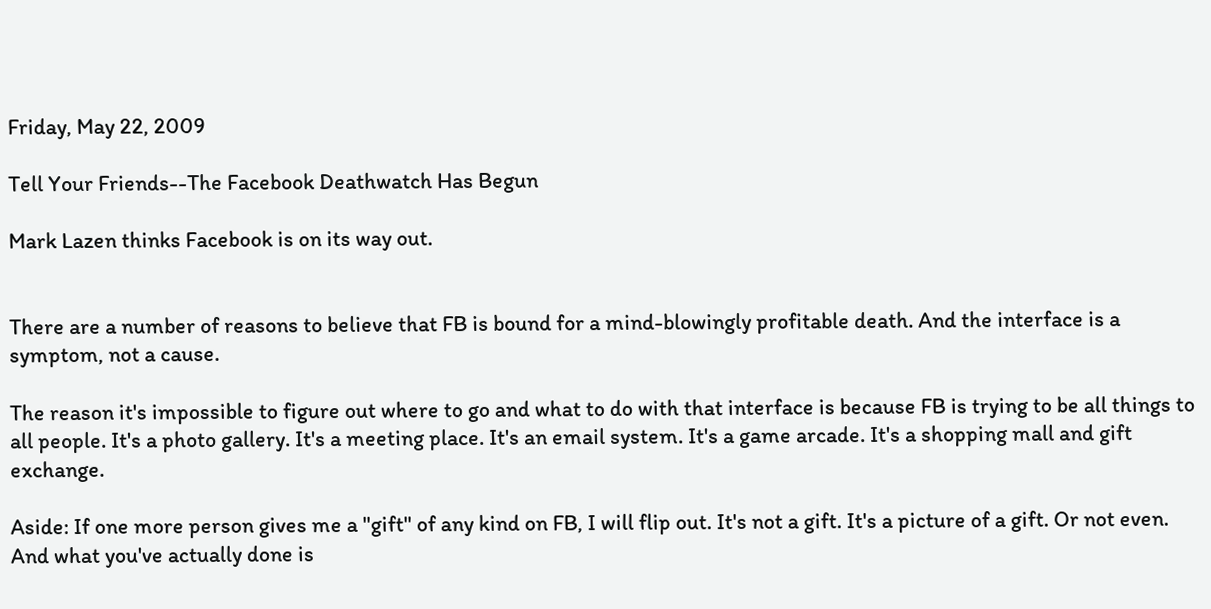Friday, May 22, 2009

Tell Your Friends--The Facebook Deathwatch Has Begun

Mark Lazen thinks Facebook is on its way out.


There are a number of reasons to believe that FB is bound for a mind-blowingly profitable death. And the interface is a symptom, not a cause.

The reason it's impossible to figure out where to go and what to do with that interface is because FB is trying to be all things to all people. It's a photo gallery. It's a meeting place. It's an email system. It's a game arcade. It's a shopping mall and gift exchange.

Aside: If one more person gives me a "gift" of any kind on FB, I will flip out. It's not a gift. It's a picture of a gift. Or not even. And what you've actually done is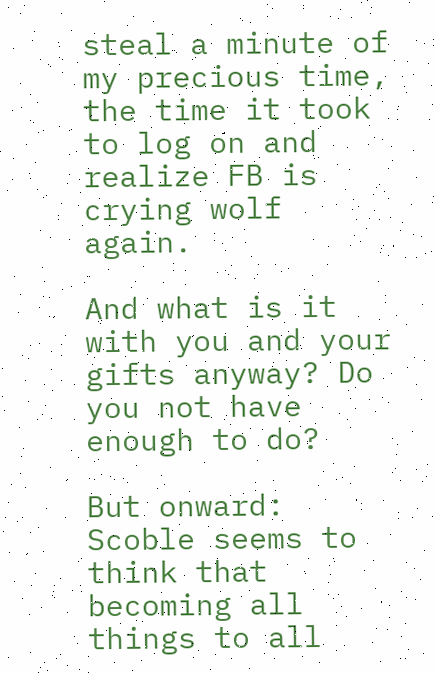steal a minute of my precious time, the time it took to log on and realize FB is crying wolf again.

And what is it with you and your gifts anyway? Do you not have enough to do?

But onward: Scoble seems to think that becoming all things to all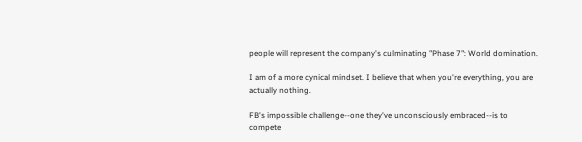people will represent the company's culminating "Phase 7": World domination.

I am of a more cynical mindset. I believe that when you're everything, you are actually nothing.

FB's impossible challenge--one they've unconsciously embraced--is to compete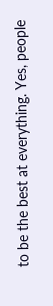to be the best at everything. Yes, people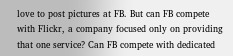love to post pictures at FB. But can FB compete with Flickr, a company focused only on providing that one service? Can FB compete with dedicated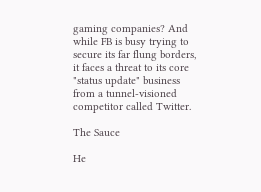gaming companies? And while FB is busy trying to secure its far flung borders, it faces a threat to its core "status update" business from a tunnel-visioned competitor called Twitter.

The Sauce

He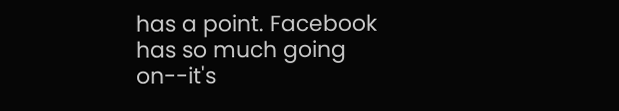has a point. Facebook has so much going on--it's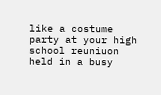like a costume party at your high school reuniuon held in a busy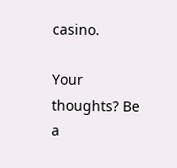casino.

Your thoughts? Be a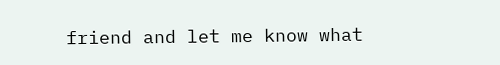friend and let me know what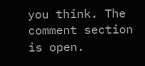you think. The comment section is open.